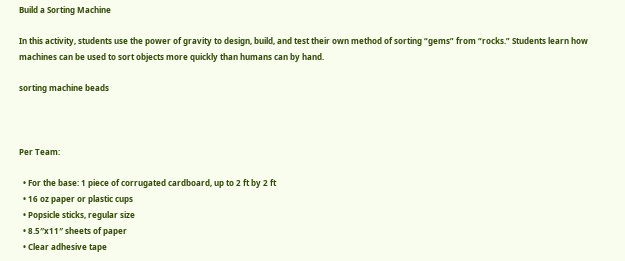Build a Sorting Machine

In this activity, students use the power of gravity to design, build, and test their own method of sorting “gems” from “rocks.” Students learn how machines can be used to sort objects more quickly than humans can by hand.

sorting machine beads



Per Team:

  • For the base: 1 piece of corrugated cardboard, up to 2 ft by 2 ft
  • 16 oz paper or plastic cups
  • Popsicle sticks, regular size
  • 8.5″x11″ sheets of paper
  • Clear adhesive tape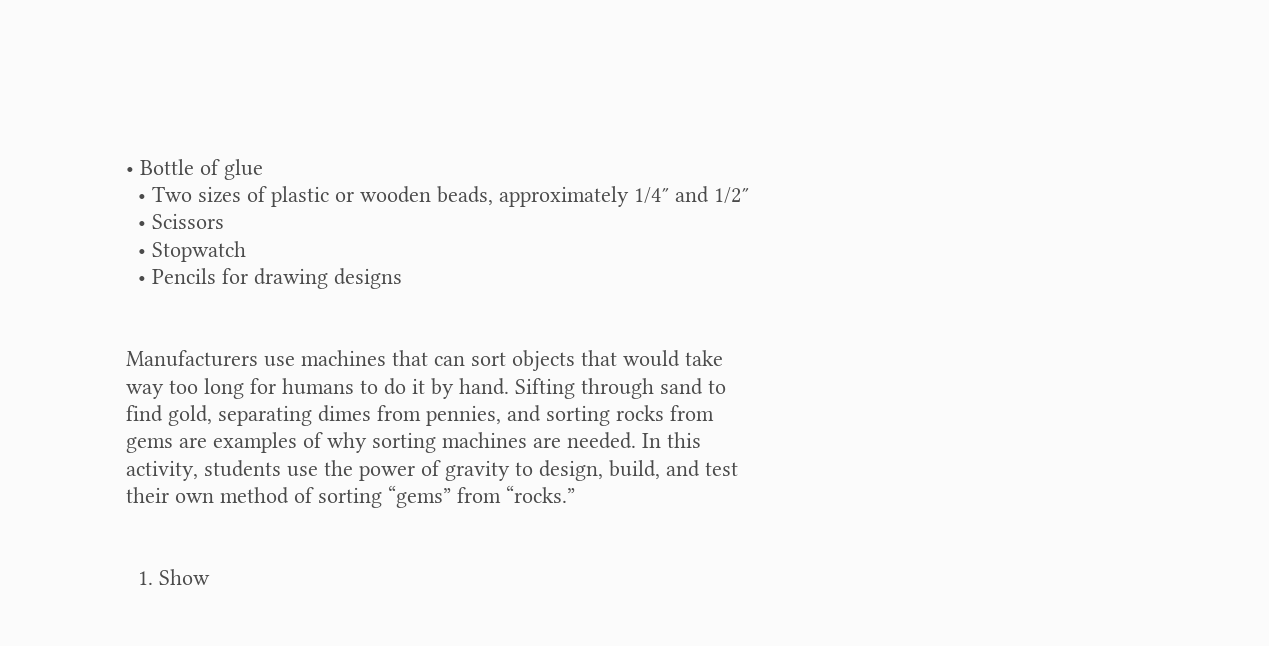• Bottle of glue
  • Two sizes of plastic or wooden beads, approximately 1/4″ and 1/2″
  • Scissors
  • Stopwatch
  • Pencils for drawing designs


Manufacturers use machines that can sort objects that would take way too long for humans to do it by hand. Sifting through sand to find gold, separating dimes from pennies, and sorting rocks from gems are examples of why sorting machines are needed. In this activity, students use the power of gravity to design, build, and test their own method of sorting “gems” from “rocks.”


  1. Show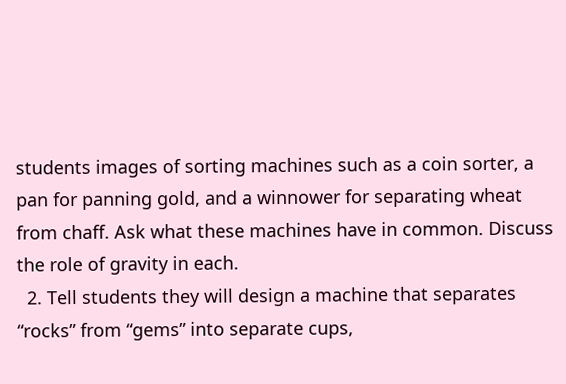students images of sorting machines such as a coin sorter, a pan for panning gold, and a winnower for separating wheat from chaff. Ask what these machines have in common. Discuss the role of gravity in each.
  2. Tell students they will design a machine that separates “rocks” from “gems” into separate cups,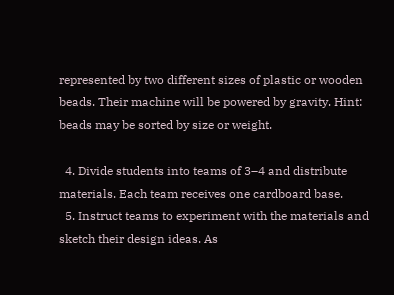represented by two different sizes of plastic or wooden beads. Their machine will be powered by gravity. Hint: beads may be sorted by size or weight.

  4. Divide students into teams of 3–4 and distribute materials. Each team receives one cardboard base.
  5. Instruct teams to experiment with the materials and sketch their design ideas. As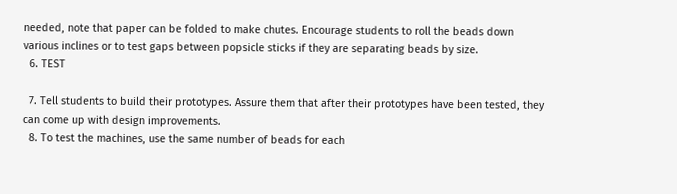needed, note that paper can be folded to make chutes. Encourage students to roll the beads down various inclines or to test gaps between popsicle sticks if they are separating beads by size.
  6. TEST

  7. Tell students to build their prototypes. Assure them that after their prototypes have been tested, they can come up with design improvements.
  8. To test the machines, use the same number of beads for each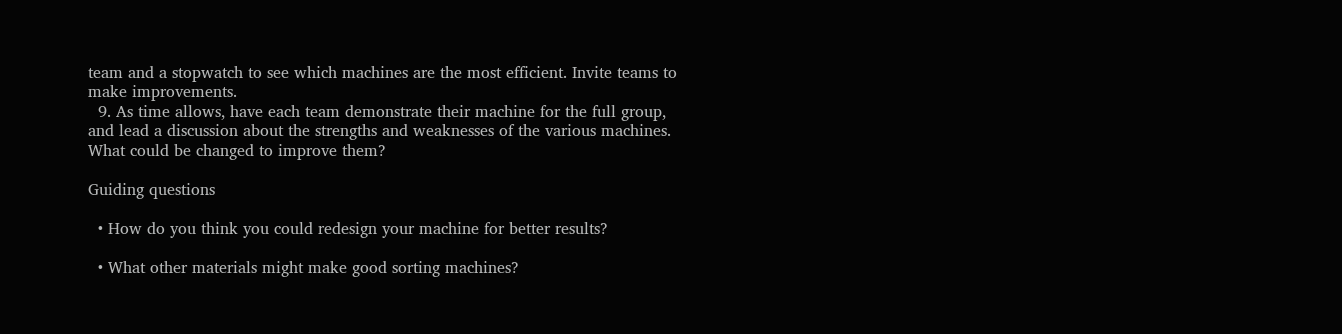team and a stopwatch to see which machines are the most efficient. Invite teams to make improvements.
  9. As time allows, have each team demonstrate their machine for the full group, and lead a discussion about the strengths and weaknesses of the various machines. What could be changed to improve them?

Guiding questions

  • How do you think you could redesign your machine for better results?

  • What other materials might make good sorting machines?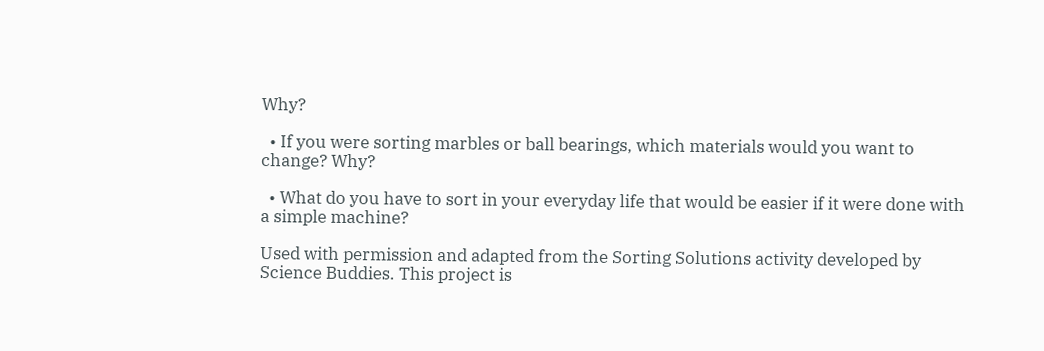Why?

  • If you were sorting marbles or ball bearings, which materials would you want to change? Why?

  • What do you have to sort in your everyday life that would be easier if it were done with a simple machine?

Used with permission and adapted from the Sorting Solutions activity developed by Science Buddies. This project is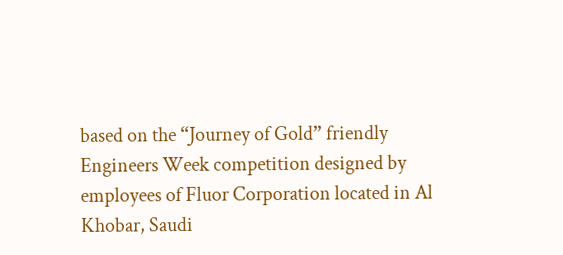based on the “Journey of Gold” friendly Engineers Week competition designed by employees of Fluor Corporation located in Al Khobar, Saudi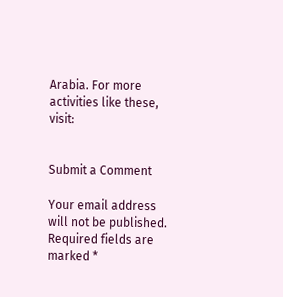Arabia. For more activities like these, visit:


Submit a Comment

Your email address will not be published. Required fields are marked *